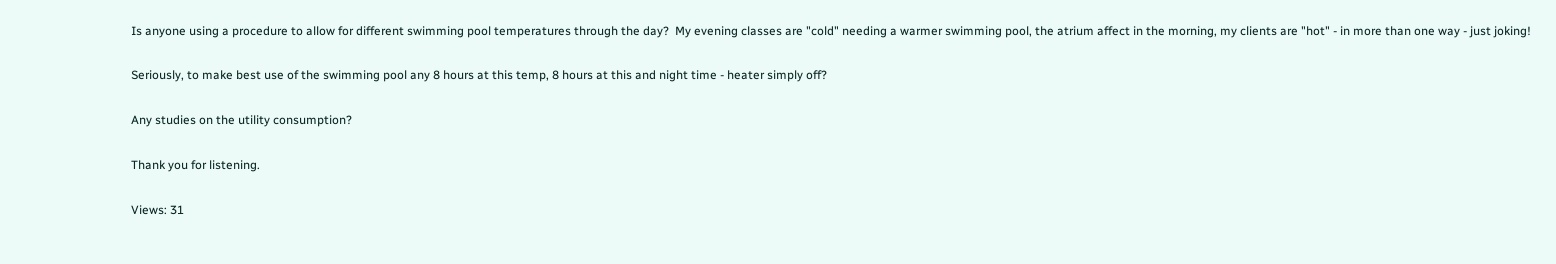Is anyone using a procedure to allow for different swimming pool temperatures through the day?  My evening classes are "cold" needing a warmer swimming pool, the atrium affect in the morning, my clients are "hot" - in more than one way - just joking!

Seriously, to make best use of the swimming pool any 8 hours at this temp, 8 hours at this and night time - heater simply off?

Any studies on the utility consumption?

Thank you for listening.

Views: 31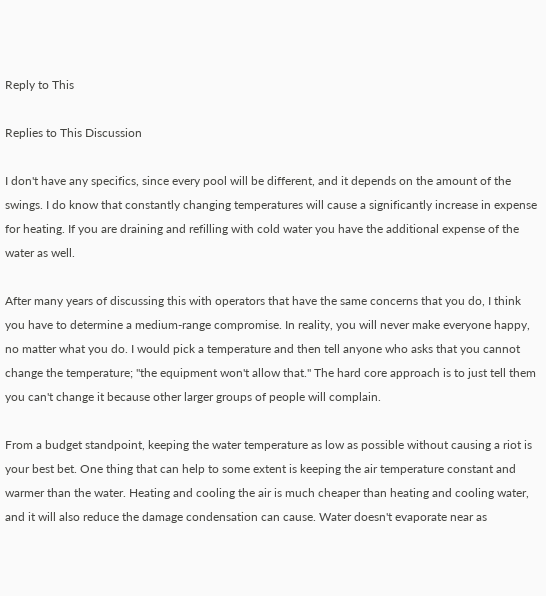Reply to This

Replies to This Discussion

I don't have any specifics, since every pool will be different, and it depends on the amount of the swings. I do know that constantly changing temperatures will cause a significantly increase in expense for heating. If you are draining and refilling with cold water you have the additional expense of the water as well.

After many years of discussing this with operators that have the same concerns that you do, I think you have to determine a medium-range compromise. In reality, you will never make everyone happy, no matter what you do. I would pick a temperature and then tell anyone who asks that you cannot change the temperature; "the equipment won't allow that." The hard core approach is to just tell them you can't change it because other larger groups of people will complain.

From a budget standpoint, keeping the water temperature as low as possible without causing a riot is your best bet. One thing that can help to some extent is keeping the air temperature constant and warmer than the water. Heating and cooling the air is much cheaper than heating and cooling water, and it will also reduce the damage condensation can cause. Water doesn't evaporate near as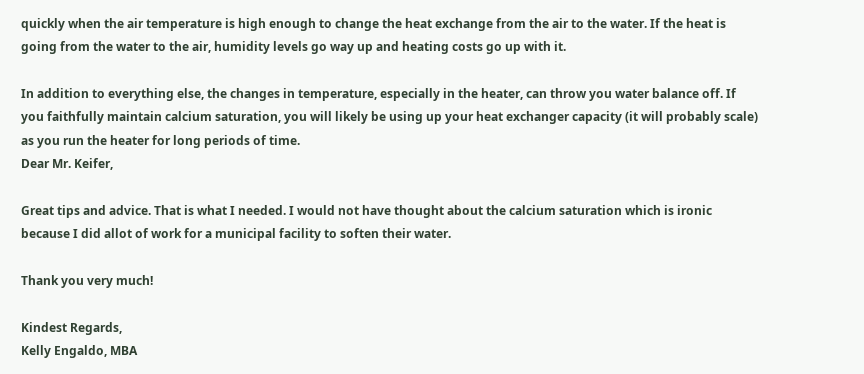quickly when the air temperature is high enough to change the heat exchange from the air to the water. If the heat is going from the water to the air, humidity levels go way up and heating costs go up with it.

In addition to everything else, the changes in temperature, especially in the heater, can throw you water balance off. If you faithfully maintain calcium saturation, you will likely be using up your heat exchanger capacity (it will probably scale) as you run the heater for long periods of time.
Dear Mr. Keifer,

Great tips and advice. That is what I needed. I would not have thought about the calcium saturation which is ironic because I did allot of work for a municipal facility to soften their water.

Thank you very much!

Kindest Regards,
Kelly Engaldo, MBA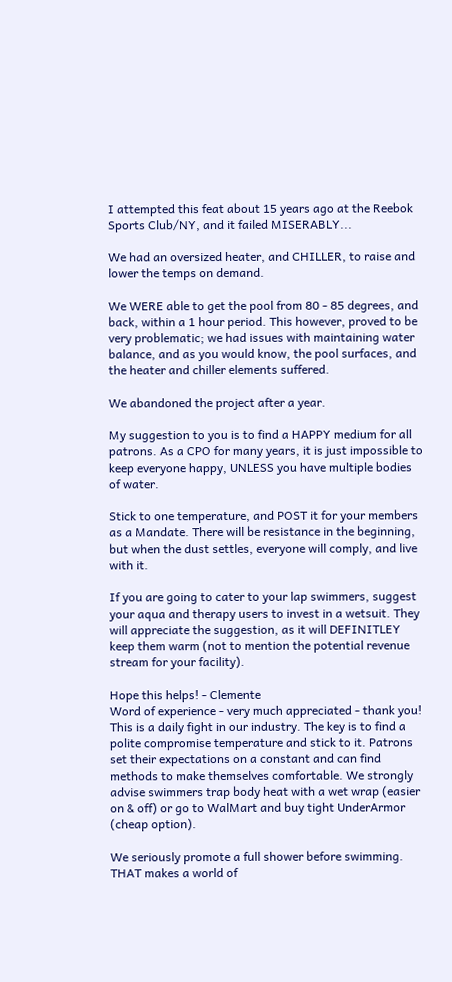I attempted this feat about 15 years ago at the Reebok Sports Club/NY, and it failed MISERABLY...

We had an oversized heater, and CHILLER, to raise and lower the temps on demand.

We WERE able to get the pool from 80 - 85 degrees, and back, within a 1 hour period. This however, proved to be very problematic; we had issues with maintaining water balance, and as you would know, the pool surfaces, and the heater and chiller elements suffered.

We abandoned the project after a year.

My suggestion to you is to find a HAPPY medium for all patrons. As a CPO for many years, it is just impossible to keep everyone happy, UNLESS you have multiple bodies of water.

Stick to one temperature, and POST it for your members as a Mandate. There will be resistance in the beginning, but when the dust settles, everyone will comply, and live with it.

If you are going to cater to your lap swimmers, suggest your aqua and therapy users to invest in a wetsuit. They will appreciate the suggestion, as it will DEFINITLEY keep them warm (not to mention the potential revenue stream for your facility).

Hope this helps! - Clemente
Word of experience - very much appreciated - thank you!
This is a daily fight in our industry. The key is to find a polite compromise temperature and stick to it. Patrons set their expectations on a constant and can find methods to make themselves comfortable. We strongly advise swimmers trap body heat with a wet wrap (easier on & off) or go to WalMart and buy tight UnderArmor (cheap option).

We seriously promote a full shower before swimming. THAT makes a world of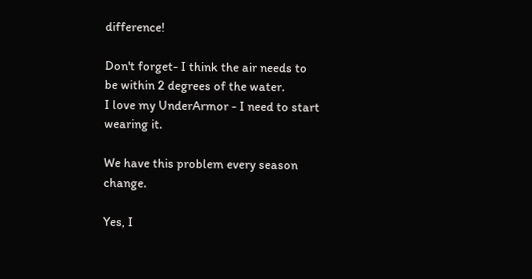difference!

Don't forget- I think the air needs to be within 2 degrees of the water.
I love my UnderArmor - I need to start wearing it.

We have this problem every season change.

Yes, I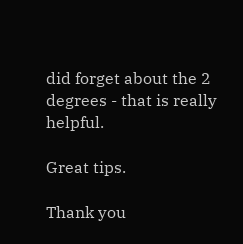did forget about the 2 degrees - that is really helpful.

Great tips.

Thank you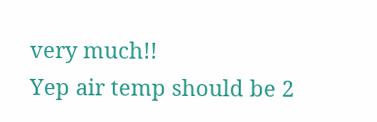very much!!
Yep air temp should be 2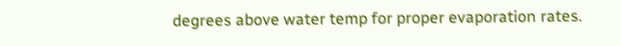degrees above water temp for proper evaporation rates.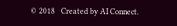© 2018   Created by AI Connect.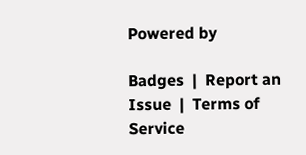Powered by

Badges  |  Report an Issue  |  Terms of Service